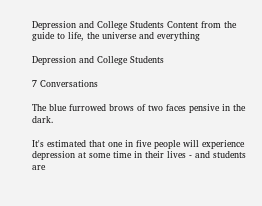Depression and College Students Content from the guide to life, the universe and everything

Depression and College Students

7 Conversations

The blue furrowed brows of two faces pensive in the dark.

It's estimated that one in five people will experience depression at some time in their lives - and students are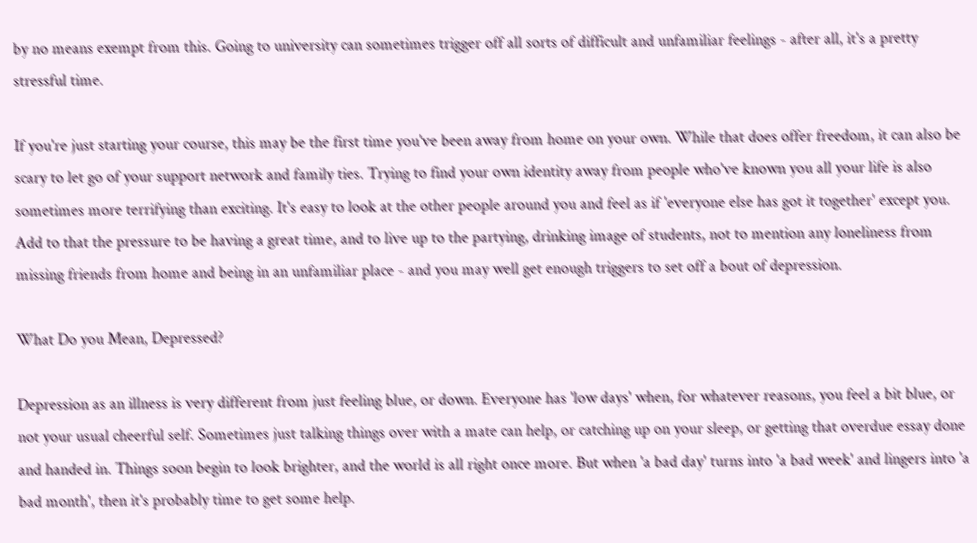by no means exempt from this. Going to university can sometimes trigger off all sorts of difficult and unfamiliar feelings - after all, it's a pretty stressful time.

If you're just starting your course, this may be the first time you've been away from home on your own. While that does offer freedom, it can also be scary to let go of your support network and family ties. Trying to find your own identity away from people who've known you all your life is also sometimes more terrifying than exciting. It's easy to look at the other people around you and feel as if 'everyone else has got it together' except you. Add to that the pressure to be having a great time, and to live up to the partying, drinking image of students, not to mention any loneliness from missing friends from home and being in an unfamiliar place - and you may well get enough triggers to set off a bout of depression.

What Do you Mean, Depressed?

Depression as an illness is very different from just feeling blue, or down. Everyone has 'low days' when, for whatever reasons, you feel a bit blue, or not your usual cheerful self. Sometimes just talking things over with a mate can help, or catching up on your sleep, or getting that overdue essay done and handed in. Things soon begin to look brighter, and the world is all right once more. But when 'a bad day' turns into 'a bad week' and lingers into 'a bad month', then it's probably time to get some help.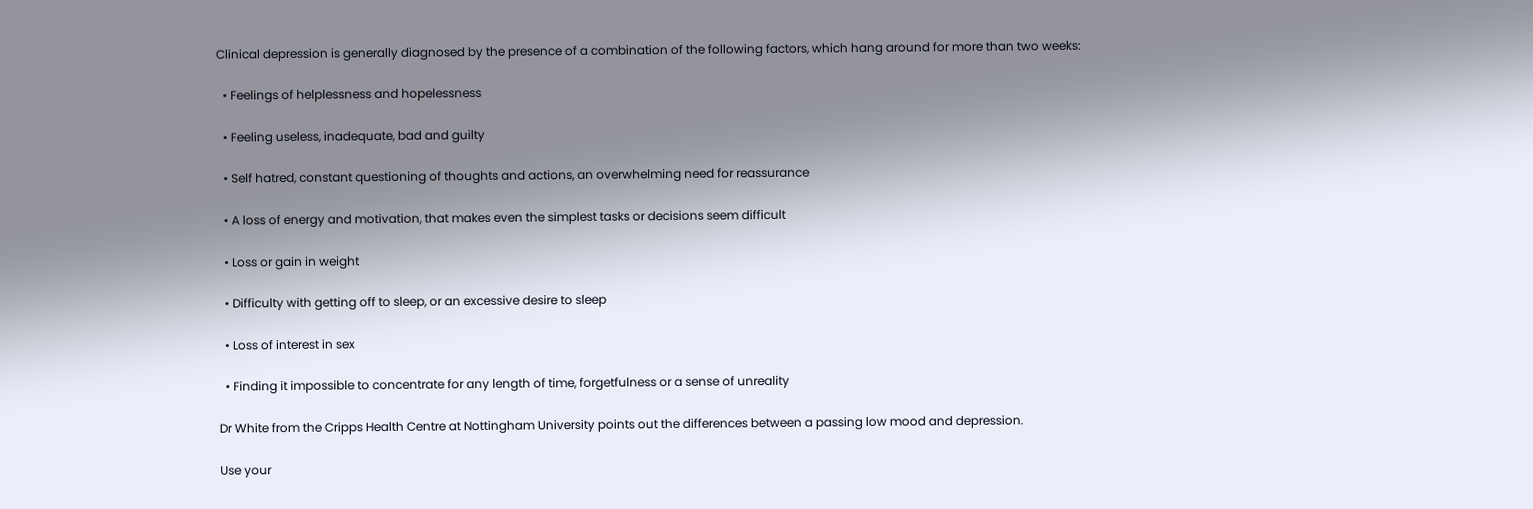Clinical depression is generally diagnosed by the presence of a combination of the following factors, which hang around for more than two weeks:

  • Feelings of helplessness and hopelessness

  • Feeling useless, inadequate, bad and guilty

  • Self hatred, constant questioning of thoughts and actions, an overwhelming need for reassurance

  • A loss of energy and motivation, that makes even the simplest tasks or decisions seem difficult

  • Loss or gain in weight

  • Difficulty with getting off to sleep, or an excessive desire to sleep

  • Loss of interest in sex

  • Finding it impossible to concentrate for any length of time, forgetfulness or a sense of unreality

Dr White from the Cripps Health Centre at Nottingham University points out the differences between a passing low mood and depression.

Use your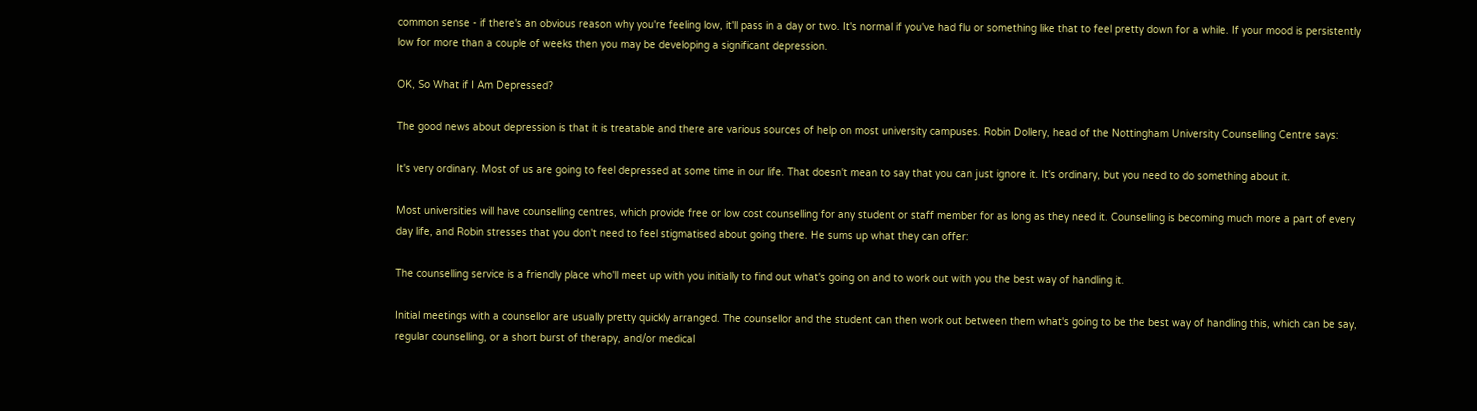common sense - if there's an obvious reason why you're feeling low, it'll pass in a day or two. It's normal if you've had flu or something like that to feel pretty down for a while. If your mood is persistently low for more than a couple of weeks then you may be developing a significant depression.

OK, So What if I Am Depressed?

The good news about depression is that it is treatable and there are various sources of help on most university campuses. Robin Dollery, head of the Nottingham University Counselling Centre says:

It's very ordinary. Most of us are going to feel depressed at some time in our life. That doesn't mean to say that you can just ignore it. It's ordinary, but you need to do something about it.

Most universities will have counselling centres, which provide free or low cost counselling for any student or staff member for as long as they need it. Counselling is becoming much more a part of every day life, and Robin stresses that you don't need to feel stigmatised about going there. He sums up what they can offer:

The counselling service is a friendly place who'll meet up with you initially to find out what's going on and to work out with you the best way of handling it.

Initial meetings with a counsellor are usually pretty quickly arranged. The counsellor and the student can then work out between them what's going to be the best way of handling this, which can be say, regular counselling, or a short burst of therapy, and/or medical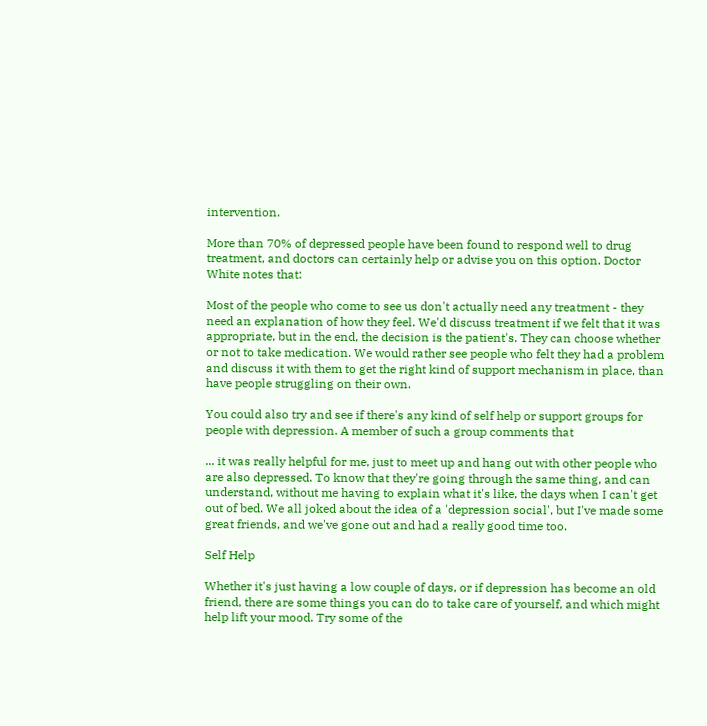intervention.

More than 70% of depressed people have been found to respond well to drug treatment, and doctors can certainly help or advise you on this option. Doctor White notes that:

Most of the people who come to see us don't actually need any treatment - they need an explanation of how they feel. We'd discuss treatment if we felt that it was appropriate, but in the end, the decision is the patient's. They can choose whether or not to take medication. We would rather see people who felt they had a problem and discuss it with them to get the right kind of support mechanism in place, than have people struggling on their own.

You could also try and see if there's any kind of self help or support groups for people with depression. A member of such a group comments that

... it was really helpful for me, just to meet up and hang out with other people who are also depressed. To know that they're going through the same thing, and can understand, without me having to explain what it's like, the days when I can't get out of bed. We all joked about the idea of a 'depression social', but I've made some great friends, and we've gone out and had a really good time too.

Self Help

Whether it's just having a low couple of days, or if depression has become an old friend, there are some things you can do to take care of yourself, and which might help lift your mood. Try some of the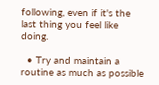following, even if it's the last thing you feel like doing.

  • Try and maintain a routine as much as possible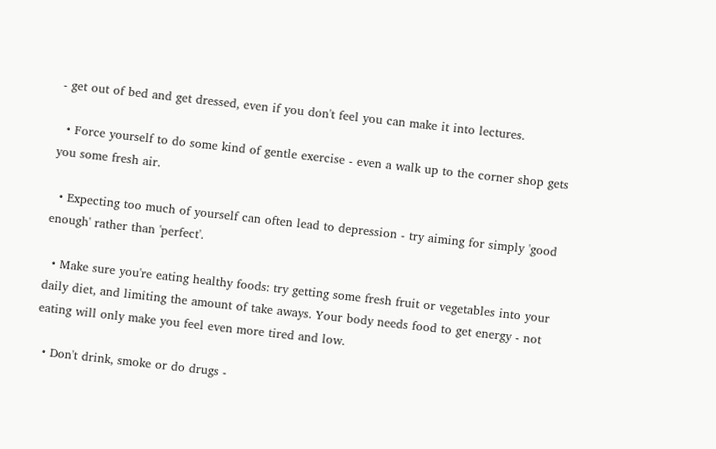- get out of bed and get dressed, even if you don't feel you can make it into lectures.

  • Force yourself to do some kind of gentle exercise - even a walk up to the corner shop gets you some fresh air.

  • Expecting too much of yourself can often lead to depression - try aiming for simply 'good enough' rather than 'perfect'.

  • Make sure you're eating healthy foods: try getting some fresh fruit or vegetables into your daily diet, and limiting the amount of take aways. Your body needs food to get energy - not eating will only make you feel even more tired and low.

  • Don't drink, smoke or do drugs -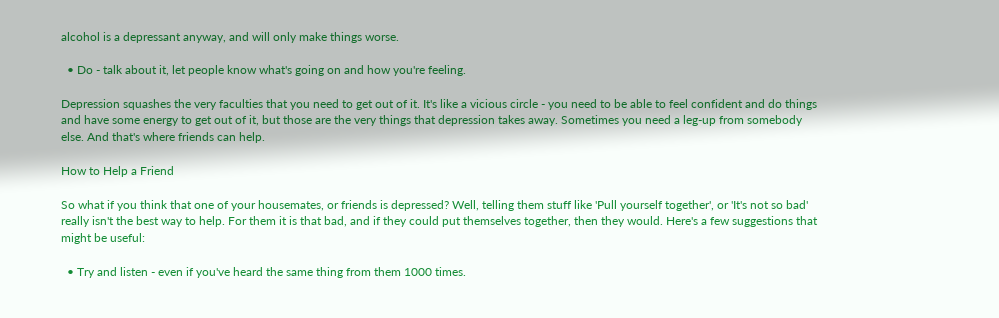alcohol is a depressant anyway, and will only make things worse.

  • Do - talk about it, let people know what's going on and how you're feeling.

Depression squashes the very faculties that you need to get out of it. It's like a vicious circle - you need to be able to feel confident and do things and have some energy to get out of it, but those are the very things that depression takes away. Sometimes you need a leg-up from somebody else. And that's where friends can help.

How to Help a Friend

So what if you think that one of your housemates, or friends is depressed? Well, telling them stuff like 'Pull yourself together', or 'It's not so bad' really isn't the best way to help. For them it is that bad, and if they could put themselves together, then they would. Here's a few suggestions that might be useful:

  • Try and listen - even if you've heard the same thing from them 1000 times.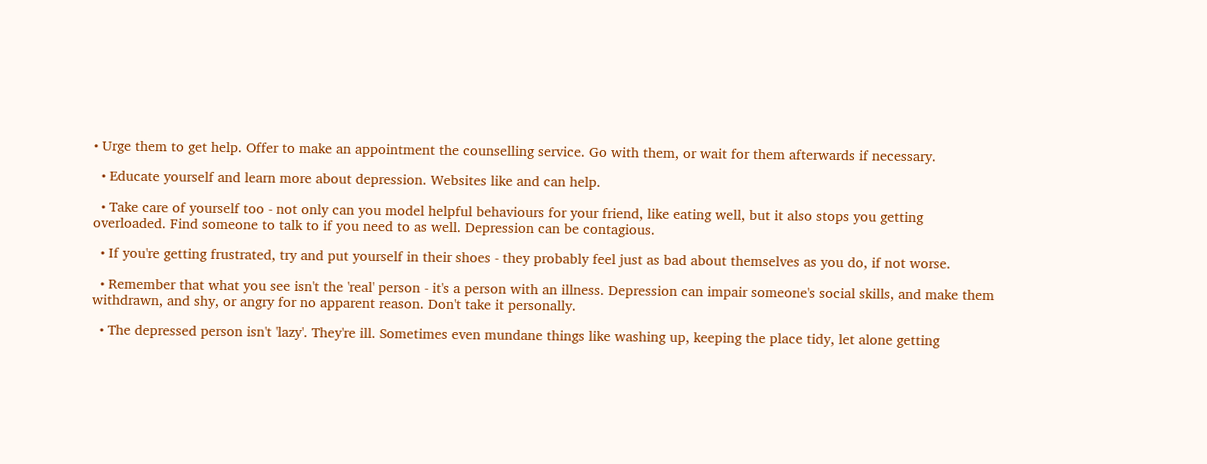• Urge them to get help. Offer to make an appointment the counselling service. Go with them, or wait for them afterwards if necessary.

  • Educate yourself and learn more about depression. Websites like and can help.

  • Take care of yourself too - not only can you model helpful behaviours for your friend, like eating well, but it also stops you getting overloaded. Find someone to talk to if you need to as well. Depression can be contagious.

  • If you're getting frustrated, try and put yourself in their shoes - they probably feel just as bad about themselves as you do, if not worse.

  • Remember that what you see isn't the 'real' person - it's a person with an illness. Depression can impair someone's social skills, and make them withdrawn, and shy, or angry for no apparent reason. Don't take it personally.

  • The depressed person isn't 'lazy'. They're ill. Sometimes even mundane things like washing up, keeping the place tidy, let alone getting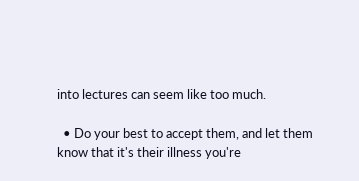into lectures can seem like too much.

  • Do your best to accept them, and let them know that it's their illness you're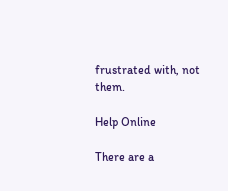frustrated with, not them.

Help Online

There are a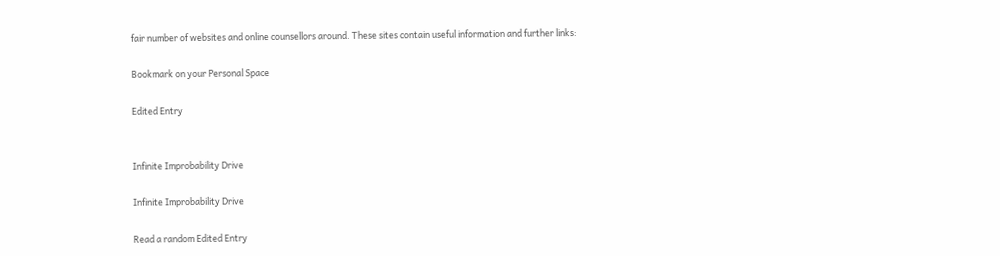fair number of websites and online counsellors around. These sites contain useful information and further links:

Bookmark on your Personal Space

Edited Entry


Infinite Improbability Drive

Infinite Improbability Drive

Read a random Edited Entry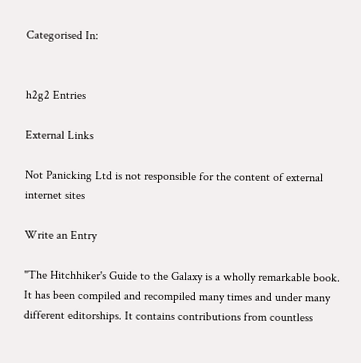Categorised In:


h2g2 Entries

External Links

Not Panicking Ltd is not responsible for the content of external internet sites

Write an Entry

"The Hitchhiker's Guide to the Galaxy is a wholly remarkable book. It has been compiled and recompiled many times and under many different editorships. It contains contributions from countless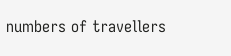numbers of travellers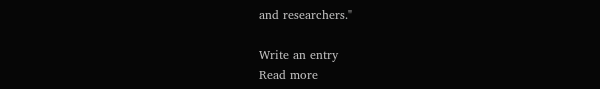and researchers."

Write an entry
Read more